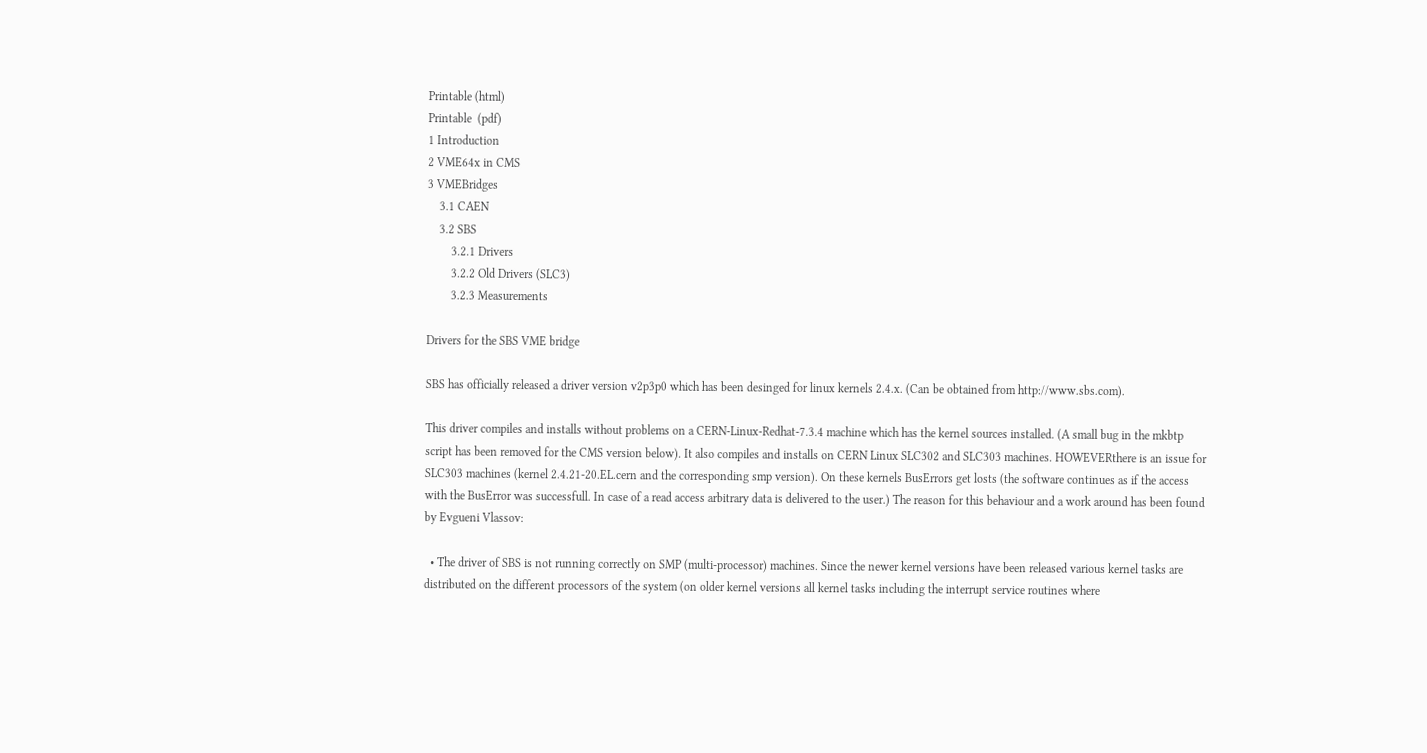Printable (html)
Printable  (pdf)
1 Introduction
2 VME64x in CMS
3 VMEBridges
    3.1 CAEN
    3.2 SBS
        3.2.1 Drivers
        3.2.2 Old Drivers (SLC3)
        3.2.3 Measurements

Drivers for the SBS VME bridge

SBS has officially released a driver version v2p3p0 which has been desinged for linux kernels 2.4.x. (Can be obtained from http://www.sbs.com).

This driver compiles and installs without problems on a CERN-Linux-Redhat-7.3.4 machine which has the kernel sources installed. (A small bug in the mkbtp script has been removed for the CMS version below). It also compiles and installs on CERN Linux SLC302 and SLC303 machines. HOWEVERthere is an issue for SLC303 machines (kernel 2.4.21-20.EL.cern and the corresponding smp version). On these kernels BusErrors get losts (the software continues as if the access with the BusError was successfull. In case of a read access arbitrary data is delivered to the user.) The reason for this behaviour and a work around has been found by Evgueni Vlassov:

  • The driver of SBS is not running correctly on SMP (multi-processor) machines. Since the newer kernel versions have been released various kernel tasks are distributed on the different processors of the system (on older kernel versions all kernel tasks including the interrupt service routines where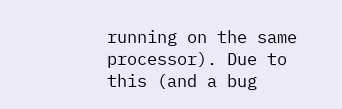running on the same processor). Due to this (and a bug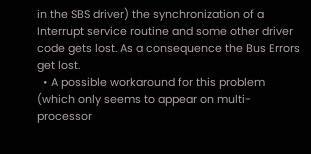in the SBS driver) the synchronization of a Interrupt service routine and some other driver code gets lost. As a consequence the Bus Errors get lost.
  • A possible workaround for this problem (which only seems to appear on multi-processor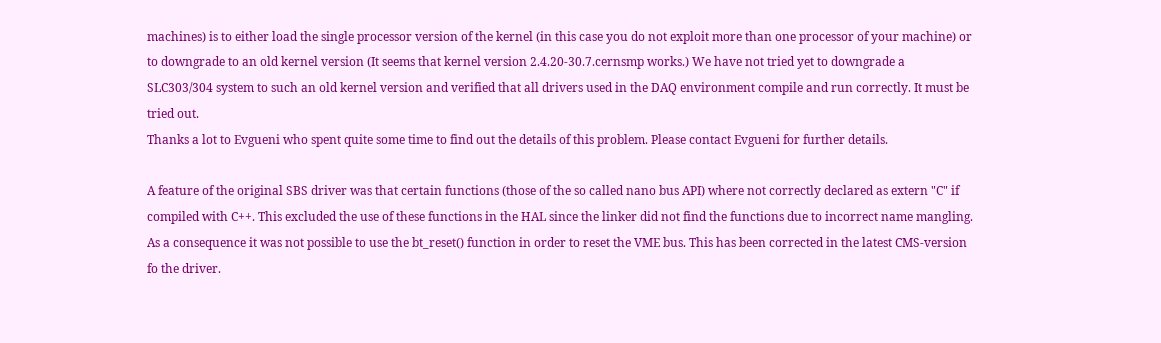machines) is to either load the single processor version of the kernel (in this case you do not exploit more than one processor of your machine) or to downgrade to an old kernel version (It seems that kernel version 2.4.20-30.7.cernsmp works.) We have not tried yet to downgrade a SLC303/304 system to such an old kernel version and verified that all drivers used in the DAQ environment compile and run correctly. It must be tried out.
Thanks a lot to Evgueni who spent quite some time to find out the details of this problem. Please contact Evgueni for further details.

A feature of the original SBS driver was that certain functions (those of the so called nano bus API) where not correctly declared as extern "C" if compiled with C++. This excluded the use of these functions in the HAL since the linker did not find the functions due to incorrect name mangling. As a consequence it was not possible to use the bt_reset() function in order to reset the VME bus. This has been corrected in the latest CMS-version fo the driver.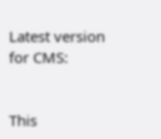Latest version for CMS:


This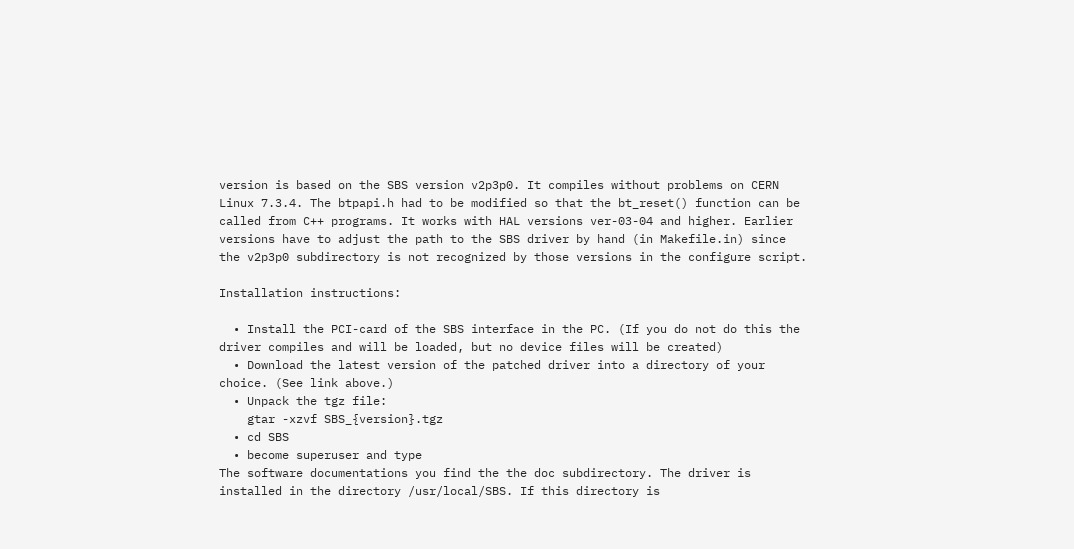version is based on the SBS version v2p3p0. It compiles without problems on CERN Linux 7.3.4. The btpapi.h had to be modified so that the bt_reset() function can be called from C++ programs. It works with HAL versions ver-03-04 and higher. Earlier versions have to adjust the path to the SBS driver by hand (in Makefile.in) since the v2p3p0 subdirectory is not recognized by those versions in the configure script.

Installation instructions:

  • Install the PCI-card of the SBS interface in the PC. (If you do not do this the driver compiles and will be loaded, but no device files will be created)
  • Download the latest version of the patched driver into a directory of your choice. (See link above.)
  • Unpack the tgz file:
    gtar -xzvf SBS_{version}.tgz
  • cd SBS
  • become superuser and type
The software documentations you find the the doc subdirectory. The driver is installed in the directory /usr/local/SBS. If this directory is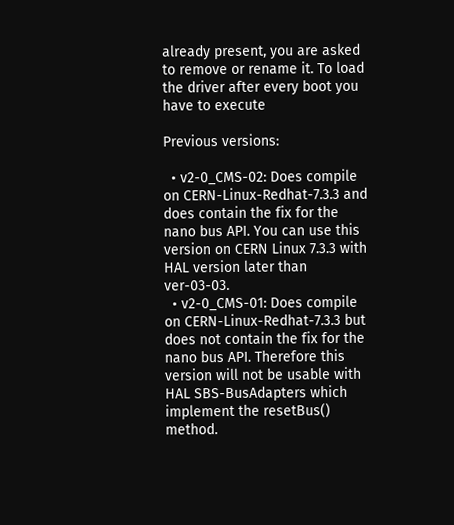already present, you are asked to remove or rename it. To load the driver after every boot you have to execute

Previous versions:

  • v2-0_CMS-02: Does compile on CERN-Linux-Redhat-7.3.3 and does contain the fix for the nano bus API. You can use this version on CERN Linux 7.3.3 with HAL version later than ver-03-03.
  • v2-0_CMS-01: Does compile on CERN-Linux-Redhat-7.3.3 but does not contain the fix for the nano bus API. Therefore this version will not be usable with HAL SBS-BusAdapters which implement the resetBus() method.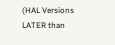(HAL Versions LATER than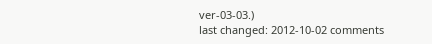ver-03-03.)
last changed: 2012-10-02 comments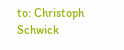to: Christoph Schwick